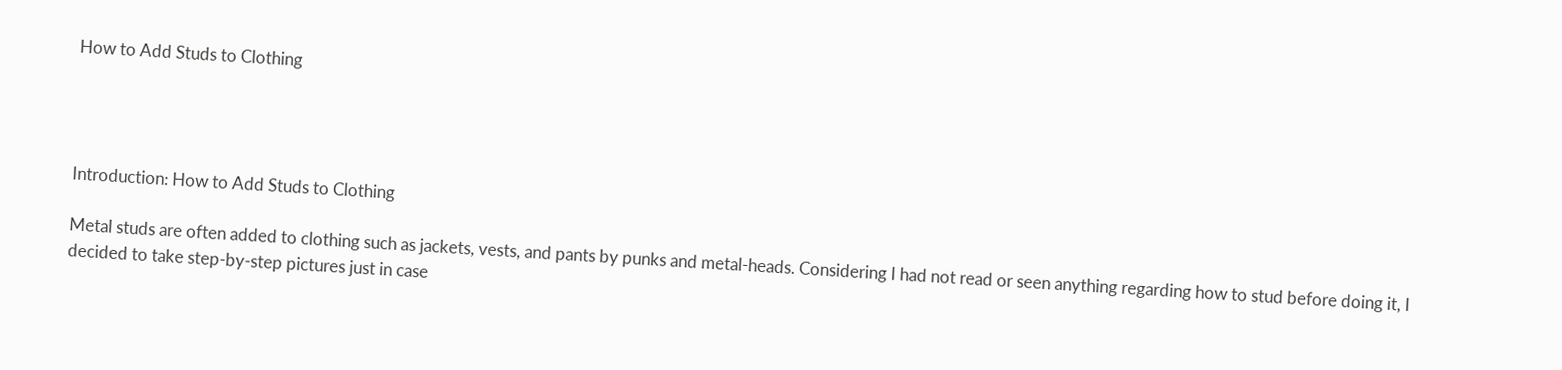How to Add Studs to Clothing




Introduction: How to Add Studs to Clothing

Metal studs are often added to clothing such as jackets, vests, and pants by punks and metal-heads. Considering I had not read or seen anything regarding how to stud before doing it, I decided to take step-by-step pictures just in case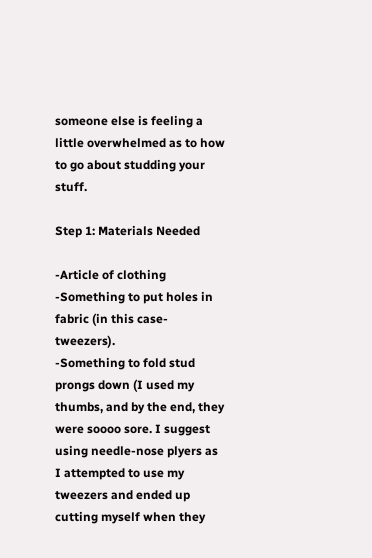someone else is feeling a little overwhelmed as to how to go about studding your stuff.

Step 1: Materials Needed

-Article of clothing
-Something to put holes in fabric (in this case- tweezers).
-Something to fold stud prongs down (I used my thumbs, and by the end, they were soooo sore. I suggest using needle-nose plyers as I attempted to use my tweezers and ended up cutting myself when they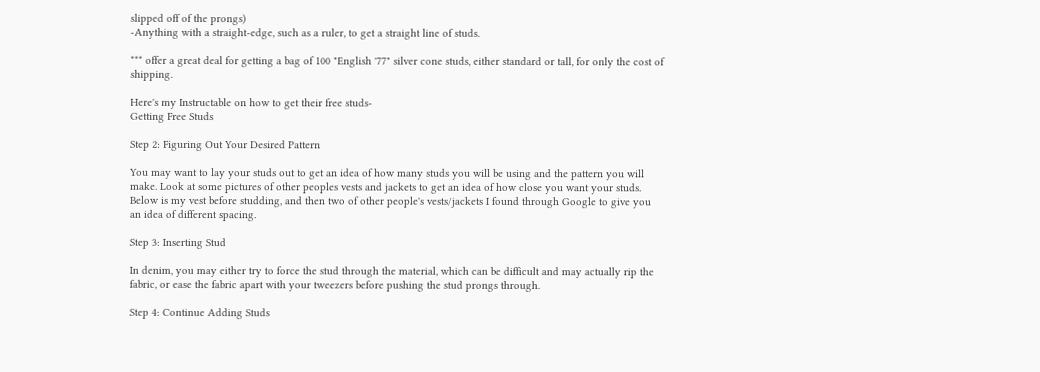slipped off of the prongs)
-Anything with a straight-edge, such as a ruler, to get a straight line of studs.

*** offer a great deal for getting a bag of 100 "English '77" silver cone studs, either standard or tall, for only the cost of shipping.

Here's my Instructable on how to get their free studs-
Getting Free Studs

Step 2: Figuring Out Your Desired Pattern

You may want to lay your studs out to get an idea of how many studs you will be using and the pattern you will make. Look at some pictures of other peoples vests and jackets to get an idea of how close you want your studs. Below is my vest before studding, and then two of other people's vests/jackets I found through Google to give you an idea of different spacing.

Step 3: Inserting Stud

In denim, you may either try to force the stud through the material, which can be difficult and may actually rip the fabric, or ease the fabric apart with your tweezers before pushing the stud prongs through.

Step 4: Continue Adding Studs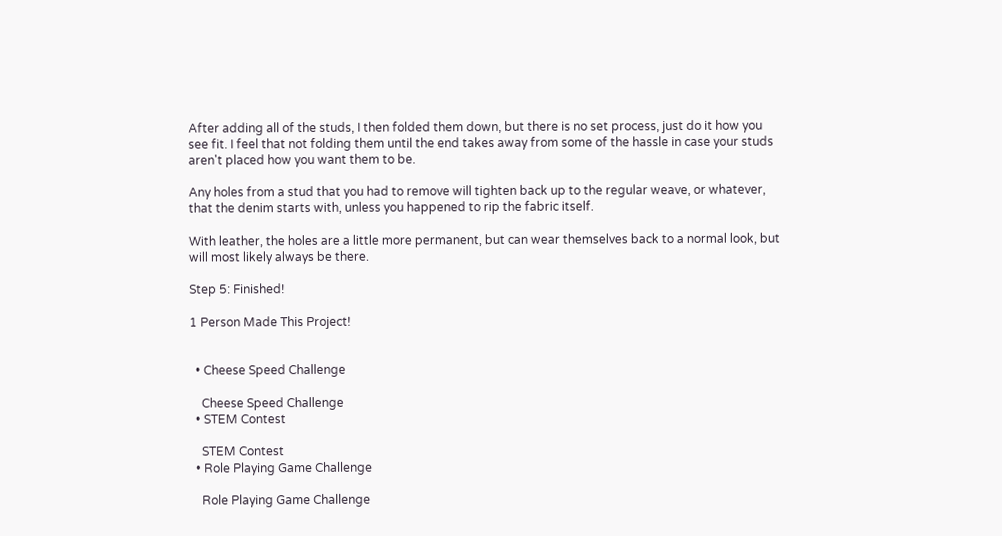After adding all of the studs, I then folded them down, but there is no set process, just do it how you see fit. I feel that not folding them until the end takes away from some of the hassle in case your studs aren't placed how you want them to be.

Any holes from a stud that you had to remove will tighten back up to the regular weave, or whatever, that the denim starts with, unless you happened to rip the fabric itself.

With leather, the holes are a little more permanent, but can wear themselves back to a normal look, but will most likely always be there.

Step 5: Finished!

1 Person Made This Project!


  • Cheese Speed Challenge

    Cheese Speed Challenge
  • STEM Contest

    STEM Contest
  • Role Playing Game Challenge

    Role Playing Game Challenge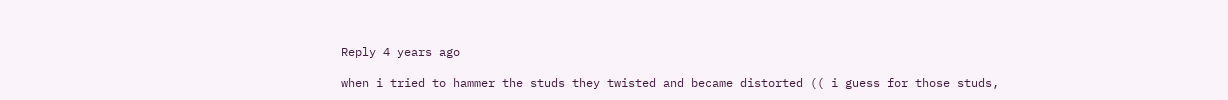Reply 4 years ago

when i tried to hammer the studs they twisted and became distorted (( i guess for those studs,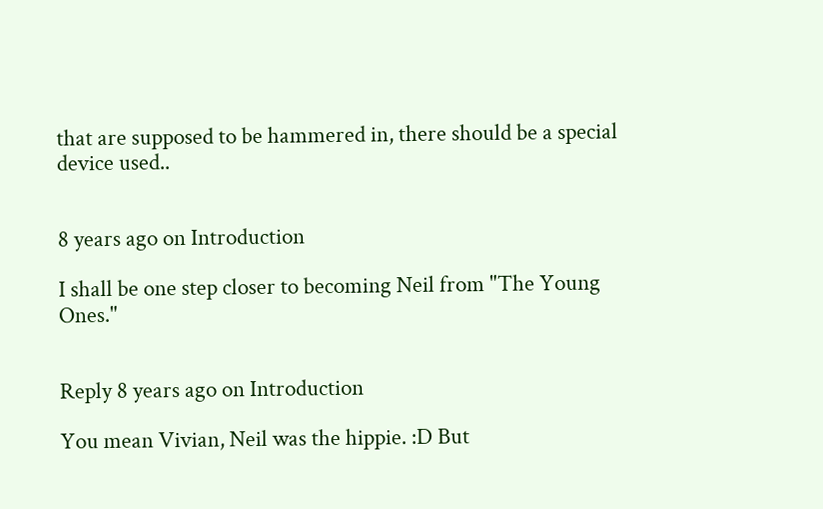that are supposed to be hammered in, there should be a special device used..


8 years ago on Introduction

I shall be one step closer to becoming Neil from "The Young Ones."


Reply 8 years ago on Introduction

You mean Vivian, Neil was the hippie. :D But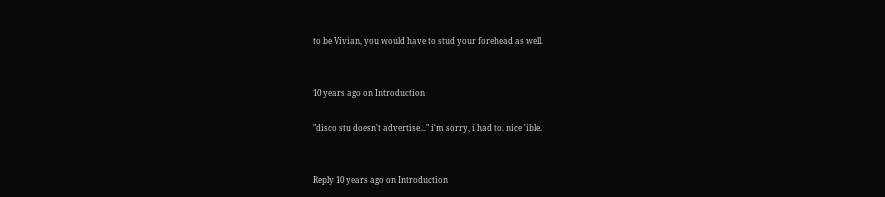to be Vivian, you would have to stud your forehead as well.


10 years ago on Introduction

"disco stu doesn't advertise..." i'm sorry, i had to. nice 'ible.


Reply 10 years ago on Introduction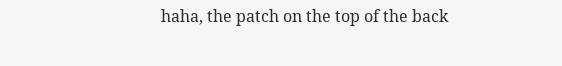haha, the patch on the top of the back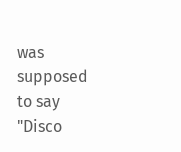was supposed to say "Disco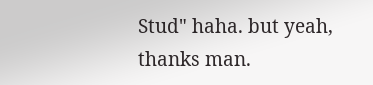Stud" haha. but yeah, thanks man.